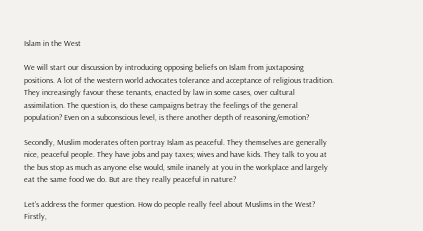Islam in the West

We will start our discussion by introducing opposing beliefs on Islam from juxtaposing positions. A lot of the western world advocates tolerance and acceptance of religious tradition. They increasingly favour these tenants, enacted by law in some cases, over cultural assimilation. The question is, do these campaigns betray the feelings of the general population? Even on a subconscious level, is there another depth of reasoning/emotion?

Secondly, Muslim moderates often portray Islam as peaceful. They themselves are generally nice, peaceful people. They have jobs and pay taxes; wives and have kids. They talk to you at the bus stop as much as anyone else would, smile inanely at you in the workplace and largely eat the same food we do. But are they really peaceful in nature?

Let’s address the former question. How do people really feel about Muslims in the West? Firstly,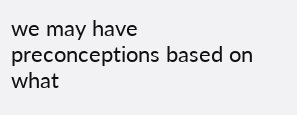we may have preconceptions based on what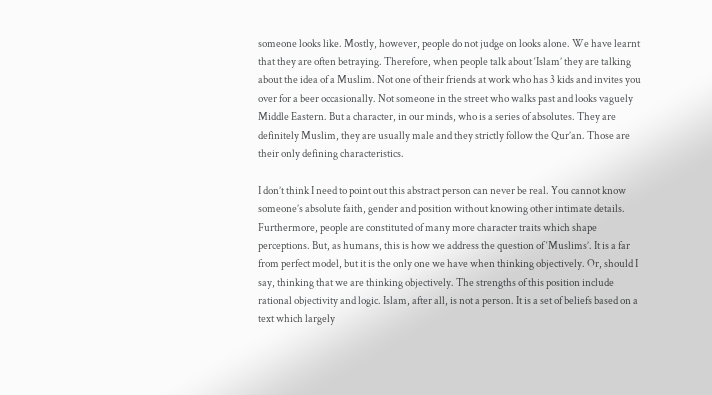someone looks like. Mostly, however, people do not judge on looks alone. We have learnt that they are often betraying. Therefore, when people talk about ‘Islam’ they are talking about the idea of a Muslim. Not one of their friends at work who has 3 kids and invites you over for a beer occasionally. Not someone in the street who walks past and looks vaguely Middle Eastern. But a character, in our minds, who is a series of absolutes. They are definitely Muslim, they are usually male and they strictly follow the Qur’an. Those are their only defining characteristics.

I don’t think I need to point out this abstract person can never be real. You cannot know someone’s absolute faith, gender and position without knowing other intimate details. Furthermore, people are constituted of many more character traits which shape perceptions. But, as humans, this is how we address the question of ‘Muslims’. It is a far from perfect model, but it is the only one we have when thinking objectively. Or, should I say, thinking that we are thinking objectively. The strengths of this position include rational objectivity and logic. Islam, after all, is not a person. It is a set of beliefs based on a text which largely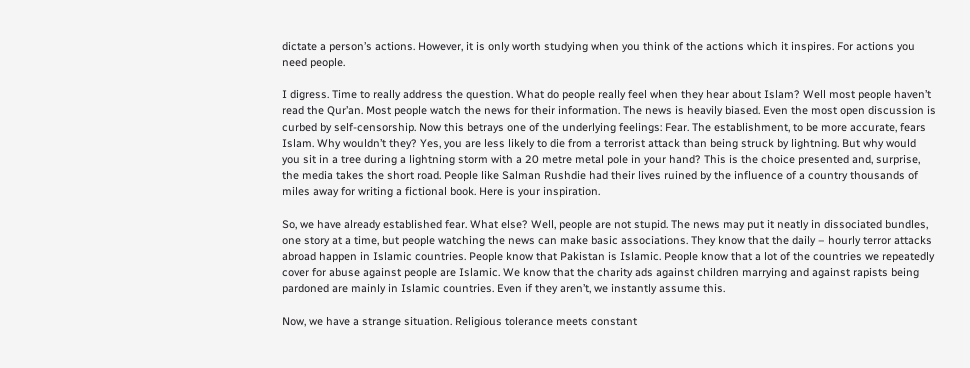dictate a person’s actions. However, it is only worth studying when you think of the actions which it inspires. For actions you need people.

I digress. Time to really address the question. What do people really feel when they hear about Islam? Well most people haven’t read the Qur’an. Most people watch the news for their information. The news is heavily biased. Even the most open discussion is curbed by self-censorship. Now this betrays one of the underlying feelings: Fear. The establishment, to be more accurate, fears Islam. Why wouldn’t they? Yes, you are less likely to die from a terrorist attack than being struck by lightning. But why would you sit in a tree during a lightning storm with a 20 metre metal pole in your hand? This is the choice presented and, surprise, the media takes the short road. People like Salman Rushdie had their lives ruined by the influence of a country thousands of miles away for writing a fictional book. Here is your inspiration.

So, we have already established fear. What else? Well, people are not stupid. The news may put it neatly in dissociated bundles, one story at a time, but people watching the news can make basic associations. They know that the daily – hourly terror attacks abroad happen in Islamic countries. People know that Pakistan is Islamic. People know that a lot of the countries we repeatedly cover for abuse against people are Islamic. We know that the charity ads against children marrying and against rapists being pardoned are mainly in Islamic countries. Even if they aren’t, we instantly assume this.

Now, we have a strange situation. Religious tolerance meets constant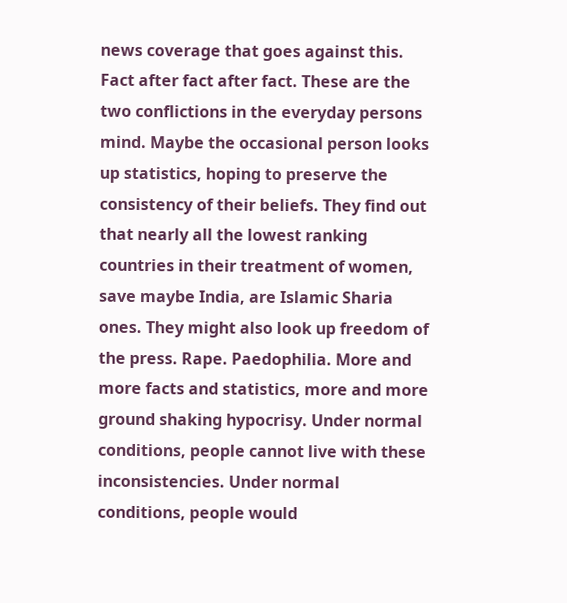news coverage that goes against this. Fact after fact after fact. These are the two conflictions in the everyday persons mind. Maybe the occasional person looks up statistics, hoping to preserve the consistency of their beliefs. They find out that nearly all the lowest ranking countries in their treatment of women, save maybe India, are Islamic Sharia ones. They might also look up freedom of the press. Rape. Paedophilia. More and more facts and statistics, more and more ground shaking hypocrisy. Under normal conditions, people cannot live with these inconsistencies. Under normal conditions, people would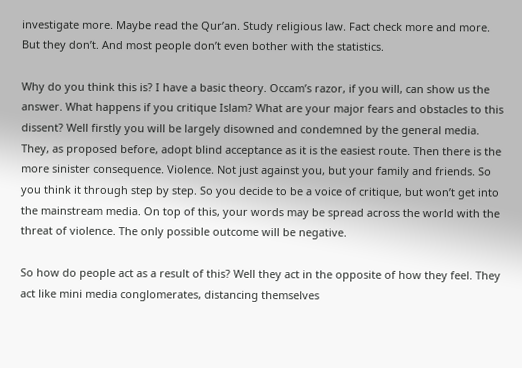investigate more. Maybe read the Qur’an. Study religious law. Fact check more and more. But they don’t. And most people don’t even bother with the statistics.

Why do you think this is? I have a basic theory. Occam’s razor, if you will, can show us the answer. What happens if you critique Islam? What are your major fears and obstacles to this dissent? Well firstly you will be largely disowned and condemned by the general media. They, as proposed before, adopt blind acceptance as it is the easiest route. Then there is the more sinister consequence. Violence. Not just against you, but your family and friends. So you think it through step by step. So you decide to be a voice of critique, but won’t get into the mainstream media. On top of this, your words may be spread across the world with the threat of violence. The only possible outcome will be negative.

So how do people act as a result of this? Well they act in the opposite of how they feel. They act like mini media conglomerates, distancing themselves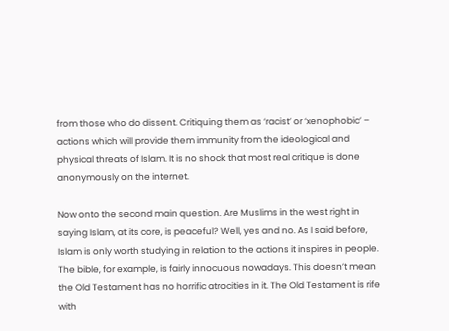from those who do dissent. Critiquing them as ‘racist’ or ‘xenophobic’ – actions which will provide them immunity from the ideological and physical threats of Islam. It is no shock that most real critique is done anonymously on the internet.

Now onto the second main question. Are Muslims in the west right in saying Islam, at its core, is peaceful? Well, yes and no. As I said before, Islam is only worth studying in relation to the actions it inspires in people. The bible, for example, is fairly innocuous nowadays. This doesn’t mean the Old Testament has no horrific atrocities in it. The Old Testament is rife with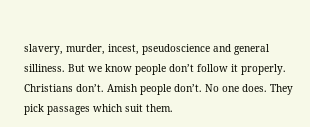slavery, murder, incest, pseudoscience and general silliness. But we know people don’t follow it properly. Christians don’t. Amish people don’t. No one does. They pick passages which suit them.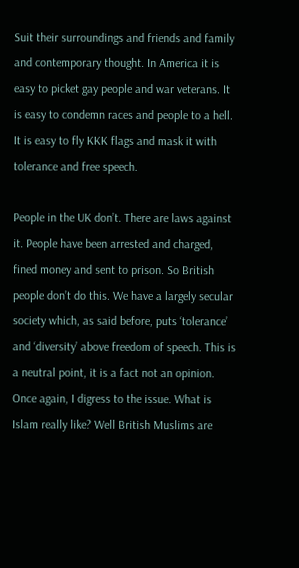Suit their surroundings and friends and family and contemporary thought. In America it is easy to picket gay people and war veterans. It is easy to condemn races and people to a hell. It is easy to fly KKK flags and mask it with tolerance and free speech.

People in the UK don’t. There are laws against it. People have been arrested and charged, fined money and sent to prison. So British people don’t do this. We have a largely secular society which, as said before, puts ‘tolerance’ and ‘diversity’ above freedom of speech. This is a neutral point, it is a fact not an opinion. Once again, I digress to the issue. What is Islam really like? Well British Muslims are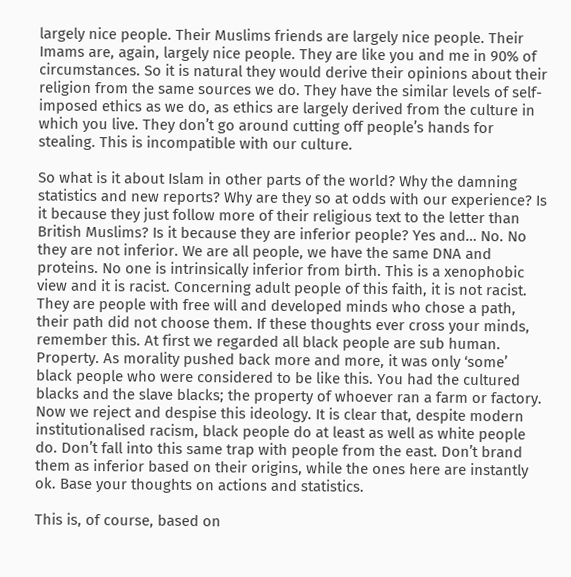largely nice people. Their Muslims friends are largely nice people. Their Imams are, again, largely nice people. They are like you and me in 90% of circumstances. So it is natural they would derive their opinions about their religion from the same sources we do. They have the similar levels of self-imposed ethics as we do, as ethics are largely derived from the culture in which you live. They don’t go around cutting off people’s hands for stealing. This is incompatible with our culture.

So what is it about Islam in other parts of the world? Why the damning statistics and new reports? Why are they so at odds with our experience? Is it because they just follow more of their religious text to the letter than British Muslims? Is it because they are inferior people? Yes and… No. No they are not inferior. We are all people, we have the same DNA and proteins. No one is intrinsically inferior from birth. This is a xenophobic view and it is racist. Concerning adult people of this faith, it is not racist. They are people with free will and developed minds who chose a path, their path did not choose them. If these thoughts ever cross your minds, remember this. At first we regarded all black people are sub human. Property. As morality pushed back more and more, it was only ‘some’ black people who were considered to be like this. You had the cultured blacks and the slave blacks; the property of whoever ran a farm or factory. Now we reject and despise this ideology. It is clear that, despite modern institutionalised racism, black people do at least as well as white people do. Don’t fall into this same trap with people from the east. Don’t brand them as inferior based on their origins, while the ones here are instantly ok. Base your thoughts on actions and statistics.

This is, of course, based on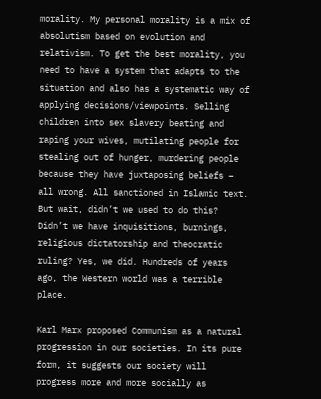morality. My personal morality is a mix of absolutism based on evolution and relativism. To get the best morality, you need to have a system that adapts to the situation and also has a systematic way of applying decisions/viewpoints. Selling children into sex slavery beating and raping your wives, mutilating people for stealing out of hunger, murdering people because they have juxtaposing beliefs – all wrong. All sanctioned in Islamic text. But wait, didn’t we used to do this? Didn’t we have inquisitions, burnings, religious dictatorship and theocratic ruling? Yes, we did. Hundreds of years ago, the Western world was a terrible place.

Karl Marx proposed Communism as a natural progression in our societies. In its pure form, it suggests our society will progress more and more socially as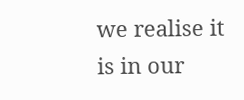we realise it is in our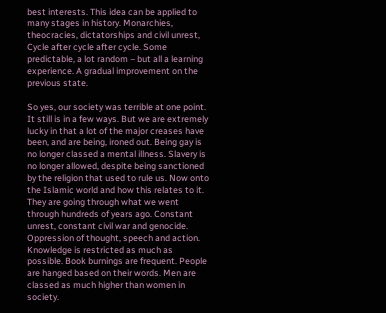best interests. This idea can be applied to many stages in history. Monarchies, theocracies, dictatorships and civil unrest, Cycle after cycle after cycle. Some predictable, a lot random – but all a learning experience. A gradual improvement on the previous state.

So yes, our society was terrible at one point. It still is in a few ways. But we are extremely lucky in that a lot of the major creases have been, and are being, ironed out. Being gay is no longer classed a mental illness. Slavery is no longer allowed, despite being sanctioned by the religion that used to rule us. Now onto the Islamic world and how this relates to it. They are going through what we went through hundreds of years ago. Constant unrest, constant civil war and genocide. Oppression of thought, speech and action. Knowledge is restricted as much as possible. Book burnings are frequent. People are hanged based on their words. Men are classed as much higher than women in society.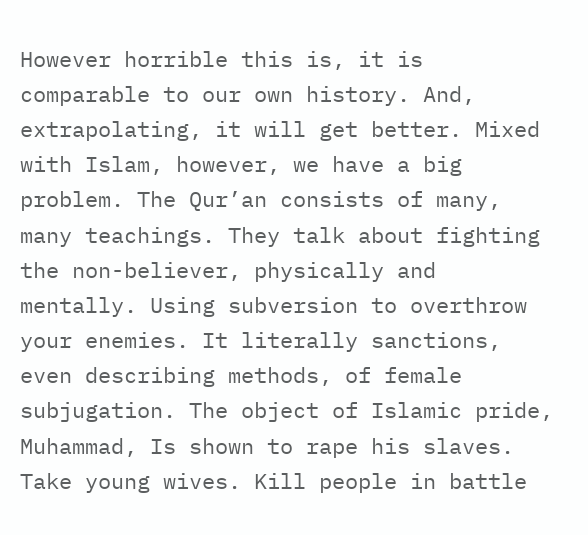However horrible this is, it is comparable to our own history. And, extrapolating, it will get better. Mixed with Islam, however, we have a big problem. The Qur’an consists of many, many teachings. They talk about fighting the non-believer, physically and mentally. Using subversion to overthrow your enemies. It literally sanctions, even describing methods, of female subjugation. The object of Islamic pride, Muhammad, Is shown to rape his slaves. Take young wives. Kill people in battle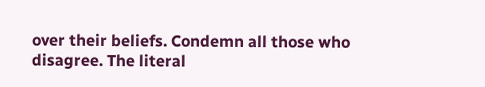over their beliefs. Condemn all those who disagree. The literal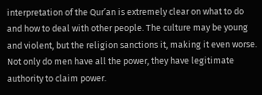interpretation of the Qur’an is extremely clear on what to do and how to deal with other people. The culture may be young and violent, but the religion sanctions it, making it even worse. Not only do men have all the power, they have legitimate authority to claim power.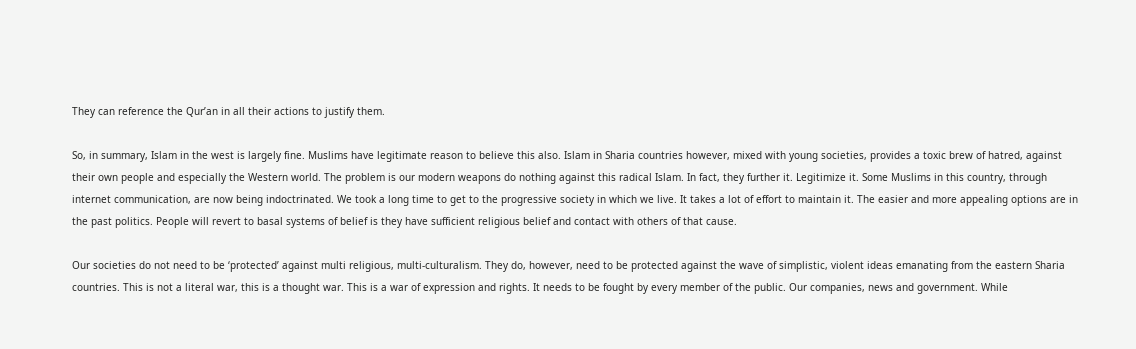They can reference the Qur’an in all their actions to justify them.

So, in summary, Islam in the west is largely fine. Muslims have legitimate reason to believe this also. Islam in Sharia countries however, mixed with young societies, provides a toxic brew of hatred, against their own people and especially the Western world. The problem is our modern weapons do nothing against this radical Islam. In fact, they further it. Legitimize it. Some Muslims in this country, through internet communication, are now being indoctrinated. We took a long time to get to the progressive society in which we live. It takes a lot of effort to maintain it. The easier and more appealing options are in the past politics. People will revert to basal systems of belief is they have sufficient religious belief and contact with others of that cause.

Our societies do not need to be ‘protected’ against multi religious, multi-culturalism. They do, however, need to be protected against the wave of simplistic, violent ideas emanating from the eastern Sharia countries. This is not a literal war, this is a thought war. This is a war of expression and rights. It needs to be fought by every member of the public. Our companies, news and government. While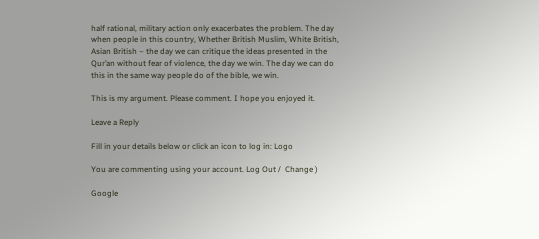half rational, military action only exacerbates the problem. The day when people in this country, Whether British Muslim, White British, Asian British – the day we can critique the ideas presented in the Qur’an without fear of violence, the day we win. The day we can do this in the same way people do of the bible, we win.

This is my argument. Please comment. I hope you enjoyed it.

Leave a Reply

Fill in your details below or click an icon to log in: Logo

You are commenting using your account. Log Out /  Change )

Google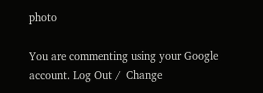photo

You are commenting using your Google account. Log Out /  Change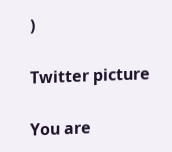)

Twitter picture

You are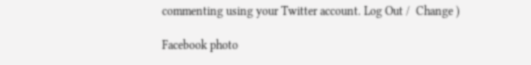commenting using your Twitter account. Log Out /  Change )

Facebook photo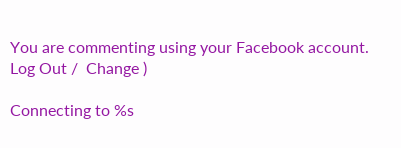You are commenting using your Facebook account. Log Out /  Change )

Connecting to %s